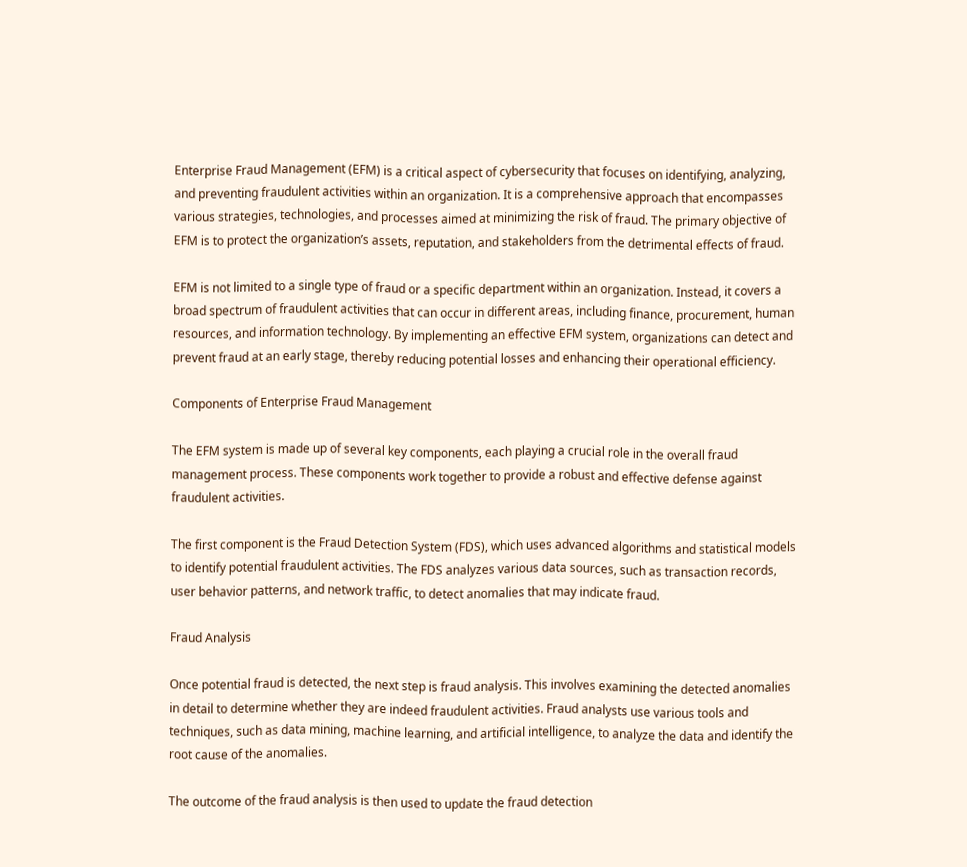Enterprise Fraud Management (EFM) is a critical aspect of cybersecurity that focuses on identifying, analyzing, and preventing fraudulent activities within an organization. It is a comprehensive approach that encompasses various strategies, technologies, and processes aimed at minimizing the risk of fraud. The primary objective of EFM is to protect the organization’s assets, reputation, and stakeholders from the detrimental effects of fraud.

EFM is not limited to a single type of fraud or a specific department within an organization. Instead, it covers a broad spectrum of fraudulent activities that can occur in different areas, including finance, procurement, human resources, and information technology. By implementing an effective EFM system, organizations can detect and prevent fraud at an early stage, thereby reducing potential losses and enhancing their operational efficiency.

Components of Enterprise Fraud Management

The EFM system is made up of several key components, each playing a crucial role in the overall fraud management process. These components work together to provide a robust and effective defense against fraudulent activities.

The first component is the Fraud Detection System (FDS), which uses advanced algorithms and statistical models to identify potential fraudulent activities. The FDS analyzes various data sources, such as transaction records, user behavior patterns, and network traffic, to detect anomalies that may indicate fraud.

Fraud Analysis

Once potential fraud is detected, the next step is fraud analysis. This involves examining the detected anomalies in detail to determine whether they are indeed fraudulent activities. Fraud analysts use various tools and techniques, such as data mining, machine learning, and artificial intelligence, to analyze the data and identify the root cause of the anomalies.

The outcome of the fraud analysis is then used to update the fraud detection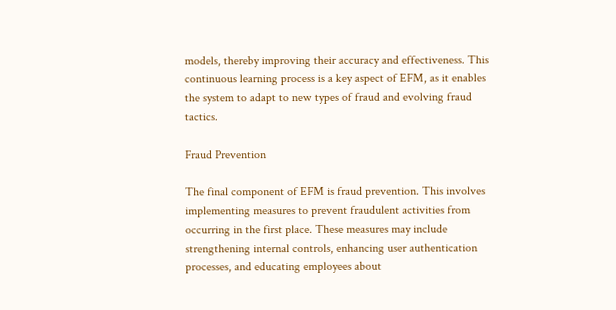models, thereby improving their accuracy and effectiveness. This continuous learning process is a key aspect of EFM, as it enables the system to adapt to new types of fraud and evolving fraud tactics.

Fraud Prevention

The final component of EFM is fraud prevention. This involves implementing measures to prevent fraudulent activities from occurring in the first place. These measures may include strengthening internal controls, enhancing user authentication processes, and educating employees about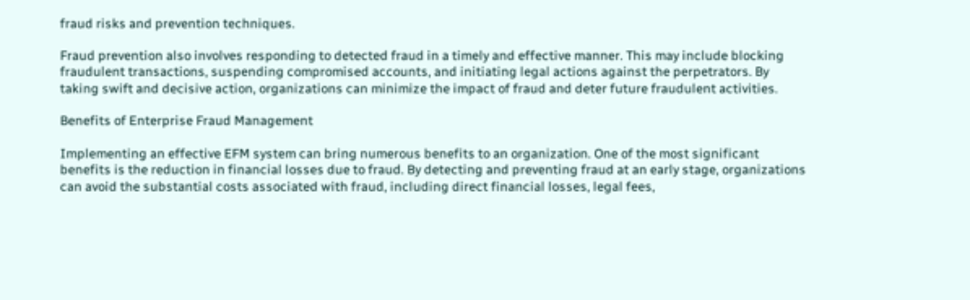fraud risks and prevention techniques.

Fraud prevention also involves responding to detected fraud in a timely and effective manner. This may include blocking fraudulent transactions, suspending compromised accounts, and initiating legal actions against the perpetrators. By taking swift and decisive action, organizations can minimize the impact of fraud and deter future fraudulent activities.

Benefits of Enterprise Fraud Management

Implementing an effective EFM system can bring numerous benefits to an organization. One of the most significant benefits is the reduction in financial losses due to fraud. By detecting and preventing fraud at an early stage, organizations can avoid the substantial costs associated with fraud, including direct financial losses, legal fees,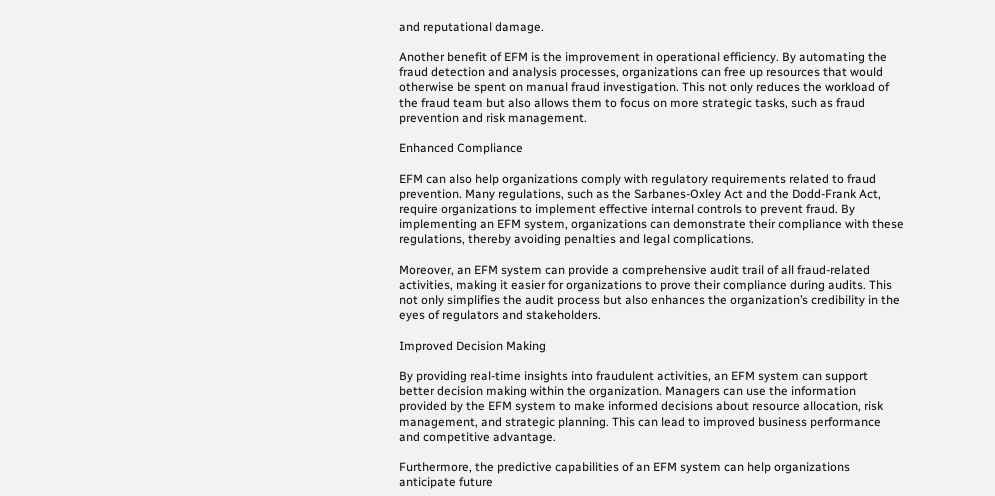and reputational damage.

Another benefit of EFM is the improvement in operational efficiency. By automating the fraud detection and analysis processes, organizations can free up resources that would otherwise be spent on manual fraud investigation. This not only reduces the workload of the fraud team but also allows them to focus on more strategic tasks, such as fraud prevention and risk management.

Enhanced Compliance

EFM can also help organizations comply with regulatory requirements related to fraud prevention. Many regulations, such as the Sarbanes-Oxley Act and the Dodd-Frank Act, require organizations to implement effective internal controls to prevent fraud. By implementing an EFM system, organizations can demonstrate their compliance with these regulations, thereby avoiding penalties and legal complications.

Moreover, an EFM system can provide a comprehensive audit trail of all fraud-related activities, making it easier for organizations to prove their compliance during audits. This not only simplifies the audit process but also enhances the organization’s credibility in the eyes of regulators and stakeholders.

Improved Decision Making

By providing real-time insights into fraudulent activities, an EFM system can support better decision making within the organization. Managers can use the information provided by the EFM system to make informed decisions about resource allocation, risk management, and strategic planning. This can lead to improved business performance and competitive advantage.

Furthermore, the predictive capabilities of an EFM system can help organizations anticipate future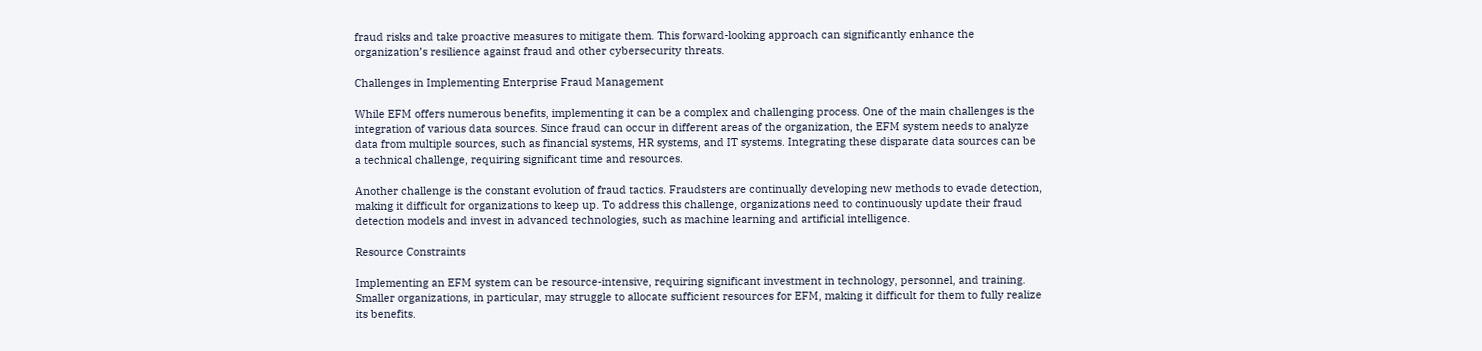fraud risks and take proactive measures to mitigate them. This forward-looking approach can significantly enhance the organization’s resilience against fraud and other cybersecurity threats.

Challenges in Implementing Enterprise Fraud Management

While EFM offers numerous benefits, implementing it can be a complex and challenging process. One of the main challenges is the integration of various data sources. Since fraud can occur in different areas of the organization, the EFM system needs to analyze data from multiple sources, such as financial systems, HR systems, and IT systems. Integrating these disparate data sources can be a technical challenge, requiring significant time and resources.

Another challenge is the constant evolution of fraud tactics. Fraudsters are continually developing new methods to evade detection, making it difficult for organizations to keep up. To address this challenge, organizations need to continuously update their fraud detection models and invest in advanced technologies, such as machine learning and artificial intelligence.

Resource Constraints

Implementing an EFM system can be resource-intensive, requiring significant investment in technology, personnel, and training. Smaller organizations, in particular, may struggle to allocate sufficient resources for EFM, making it difficult for them to fully realize its benefits.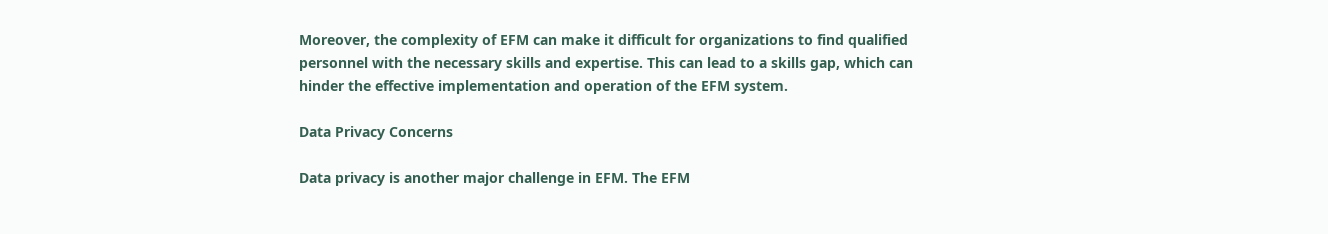Moreover, the complexity of EFM can make it difficult for organizations to find qualified personnel with the necessary skills and expertise. This can lead to a skills gap, which can hinder the effective implementation and operation of the EFM system.

Data Privacy Concerns

Data privacy is another major challenge in EFM. The EFM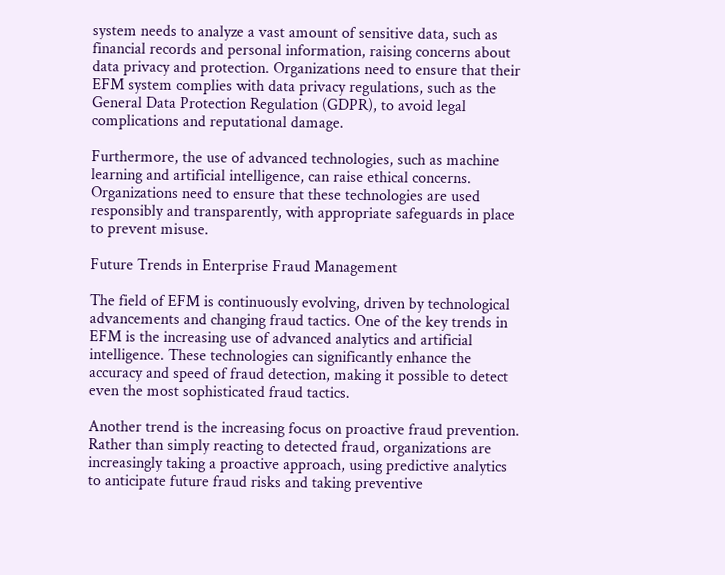system needs to analyze a vast amount of sensitive data, such as financial records and personal information, raising concerns about data privacy and protection. Organizations need to ensure that their EFM system complies with data privacy regulations, such as the General Data Protection Regulation (GDPR), to avoid legal complications and reputational damage.

Furthermore, the use of advanced technologies, such as machine learning and artificial intelligence, can raise ethical concerns. Organizations need to ensure that these technologies are used responsibly and transparently, with appropriate safeguards in place to prevent misuse.

Future Trends in Enterprise Fraud Management

The field of EFM is continuously evolving, driven by technological advancements and changing fraud tactics. One of the key trends in EFM is the increasing use of advanced analytics and artificial intelligence. These technologies can significantly enhance the accuracy and speed of fraud detection, making it possible to detect even the most sophisticated fraud tactics.

Another trend is the increasing focus on proactive fraud prevention. Rather than simply reacting to detected fraud, organizations are increasingly taking a proactive approach, using predictive analytics to anticipate future fraud risks and taking preventive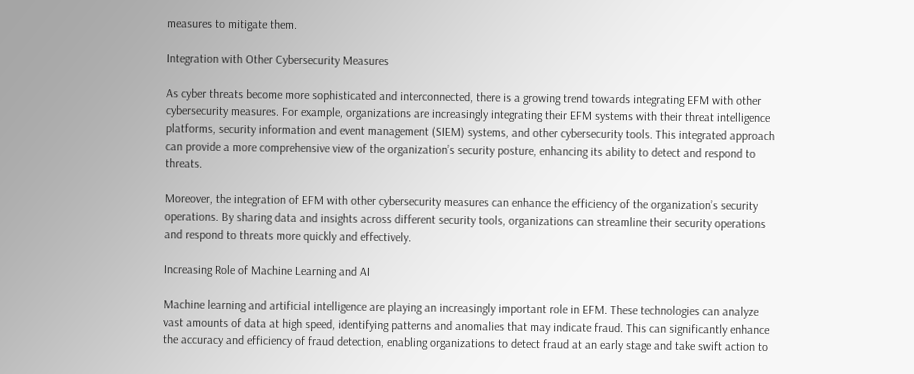measures to mitigate them.

Integration with Other Cybersecurity Measures

As cyber threats become more sophisticated and interconnected, there is a growing trend towards integrating EFM with other cybersecurity measures. For example, organizations are increasingly integrating their EFM systems with their threat intelligence platforms, security information and event management (SIEM) systems, and other cybersecurity tools. This integrated approach can provide a more comprehensive view of the organization’s security posture, enhancing its ability to detect and respond to threats.

Moreover, the integration of EFM with other cybersecurity measures can enhance the efficiency of the organization’s security operations. By sharing data and insights across different security tools, organizations can streamline their security operations and respond to threats more quickly and effectively.

Increasing Role of Machine Learning and AI

Machine learning and artificial intelligence are playing an increasingly important role in EFM. These technologies can analyze vast amounts of data at high speed, identifying patterns and anomalies that may indicate fraud. This can significantly enhance the accuracy and efficiency of fraud detection, enabling organizations to detect fraud at an early stage and take swift action to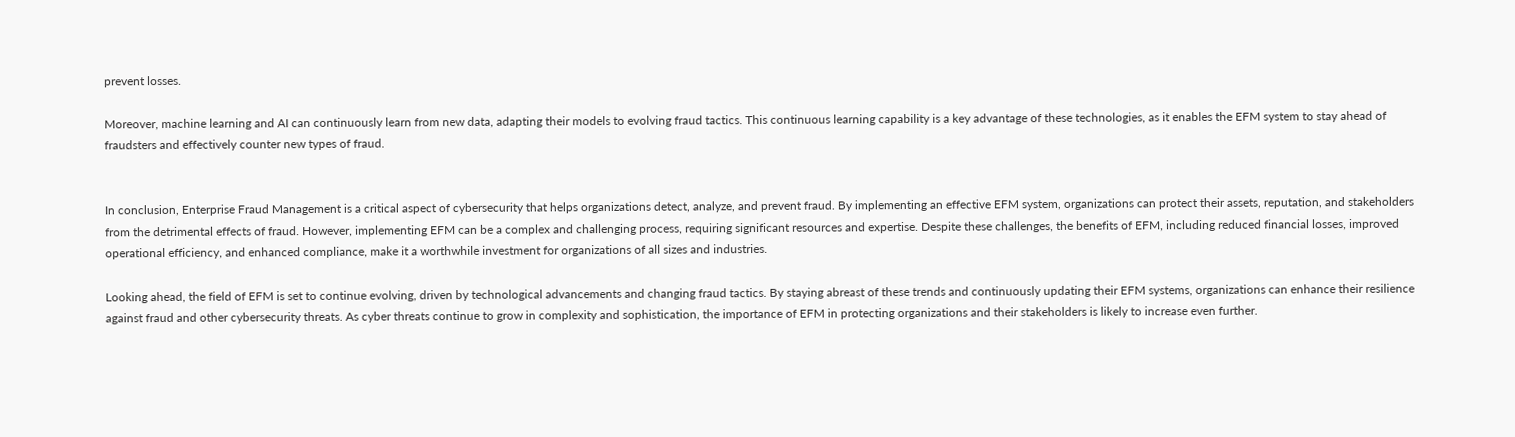prevent losses.

Moreover, machine learning and AI can continuously learn from new data, adapting their models to evolving fraud tactics. This continuous learning capability is a key advantage of these technologies, as it enables the EFM system to stay ahead of fraudsters and effectively counter new types of fraud.


In conclusion, Enterprise Fraud Management is a critical aspect of cybersecurity that helps organizations detect, analyze, and prevent fraud. By implementing an effective EFM system, organizations can protect their assets, reputation, and stakeholders from the detrimental effects of fraud. However, implementing EFM can be a complex and challenging process, requiring significant resources and expertise. Despite these challenges, the benefits of EFM, including reduced financial losses, improved operational efficiency, and enhanced compliance, make it a worthwhile investment for organizations of all sizes and industries.

Looking ahead, the field of EFM is set to continue evolving, driven by technological advancements and changing fraud tactics. By staying abreast of these trends and continuously updating their EFM systems, organizations can enhance their resilience against fraud and other cybersecurity threats. As cyber threats continue to grow in complexity and sophistication, the importance of EFM in protecting organizations and their stakeholders is likely to increase even further.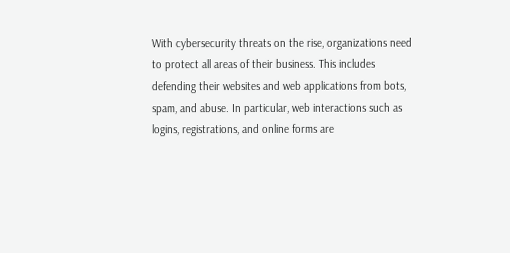With cybersecurity threats on the rise, organizations need to protect all areas of their business. This includes defending their websites and web applications from bots, spam, and abuse. In particular, web interactions such as logins, registrations, and online forms are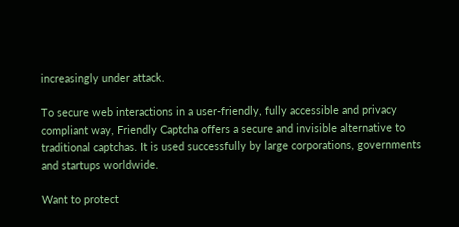increasingly under attack.

To secure web interactions in a user-friendly, fully accessible and privacy compliant way, Friendly Captcha offers a secure and invisible alternative to traditional captchas. It is used successfully by large corporations, governments and startups worldwide.

Want to protect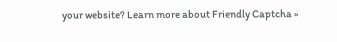your website? Learn more about Friendly Captcha »